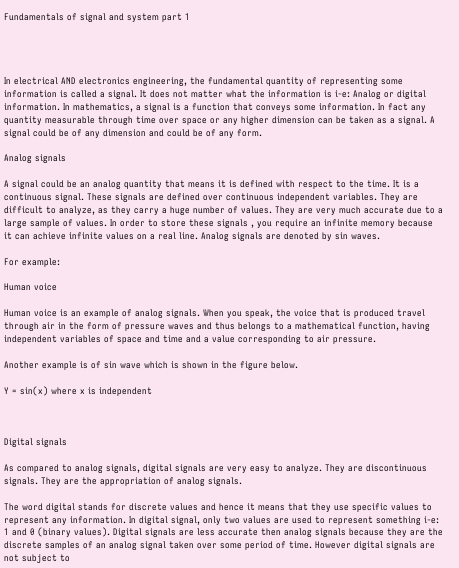Fundamentals of signal and system part 1




In electrical AND electronics engineering, the fundamental quantity of representing some information is called a signal. It does not matter what the information is i-e: Analog or digital information. In mathematics, a signal is a function that conveys some information. In fact any quantity measurable through time over space or any higher dimension can be taken as a signal. A signal could be of any dimension and could be of any form.

Analog signals

A signal could be an analog quantity that means it is defined with respect to the time. It is a continuous signal. These signals are defined over continuous independent variables. They are difficult to analyze, as they carry a huge number of values. They are very much accurate due to a large sample of values. In order to store these signals , you require an infinite memory because it can achieve infinite values on a real line. Analog signals are denoted by sin waves.

For example:

Human voice

Human voice is an example of analog signals. When you speak, the voice that is produced travel through air in the form of pressure waves and thus belongs to a mathematical function, having independent variables of space and time and a value corresponding to air pressure.

Another example is of sin wave which is shown in the figure below.

Y = sin(x) where x is independent



Digital signals

As compared to analog signals, digital signals are very easy to analyze. They are discontinuous signals. They are the appropriation of analog signals.

The word digital stands for discrete values and hence it means that they use specific values to represent any information. In digital signal, only two values are used to represent something i-e: 1 and 0 (binary values). Digital signals are less accurate then analog signals because they are the discrete samples of an analog signal taken over some period of time. However digital signals are not subject to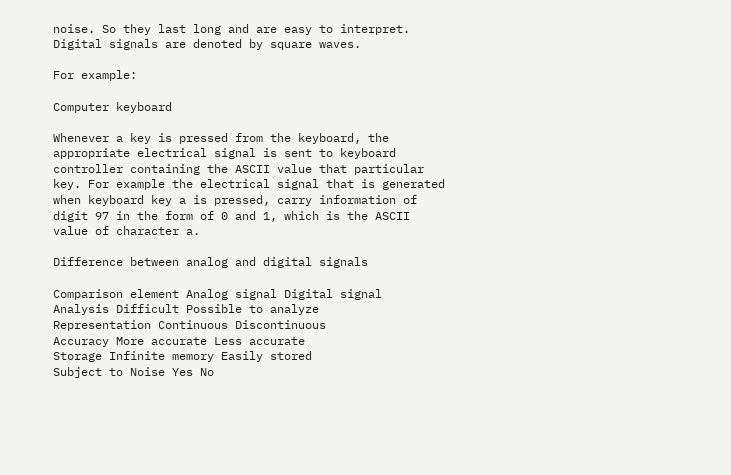noise. So they last long and are easy to interpret. Digital signals are denoted by square waves.

For example:

Computer keyboard

Whenever a key is pressed from the keyboard, the appropriate electrical signal is sent to keyboard controller containing the ASCII value that particular key. For example the electrical signal that is generated when keyboard key a is pressed, carry information of digit 97 in the form of 0 and 1, which is the ASCII value of character a.

Difference between analog and digital signals

Comparison element Analog signal Digital signal
Analysis Difficult Possible to analyze
Representation Continuous Discontinuous
Accuracy More accurate Less accurate
Storage Infinite memory Easily stored
Subject to Noise Yes No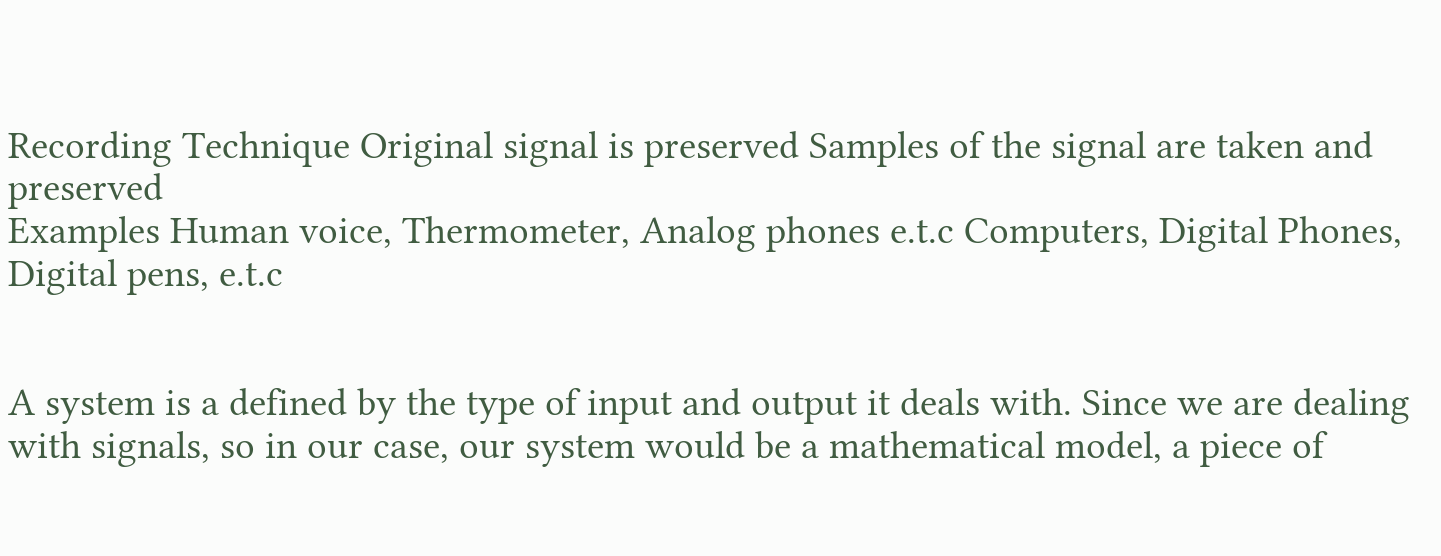Recording Technique Original signal is preserved Samples of the signal are taken and preserved
Examples Human voice, Thermometer, Analog phones e.t.c Computers, Digital Phones, Digital pens, e.t.c


A system is a defined by the type of input and output it deals with. Since we are dealing with signals, so in our case, our system would be a mathematical model, a piece of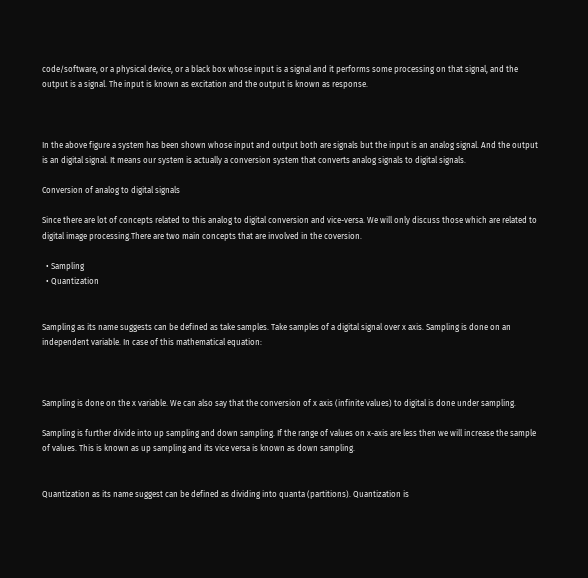code/software, or a physical device, or a black box whose input is a signal and it performs some processing on that signal, and the output is a signal. The input is known as excitation and the output is known as response.



In the above figure a system has been shown whose input and output both are signals but the input is an analog signal. And the output is an digital signal. It means our system is actually a conversion system that converts analog signals to digital signals.

Conversion of analog to digital signals

Since there are lot of concepts related to this analog to digital conversion and vice-versa. We will only discuss those which are related to digital image processing.There are two main concepts that are involved in the coversion.

  • Sampling
  • Quantization


Sampling as its name suggests can be defined as take samples. Take samples of a digital signal over x axis. Sampling is done on an independent variable. In case of this mathematical equation:



Sampling is done on the x variable. We can also say that the conversion of x axis (infinite values) to digital is done under sampling.

Sampling is further divide into up sampling and down sampling. If the range of values on x-axis are less then we will increase the sample of values. This is known as up sampling and its vice versa is known as down sampling.


Quantization as its name suggest can be defined as dividing into quanta (partitions). Quantization is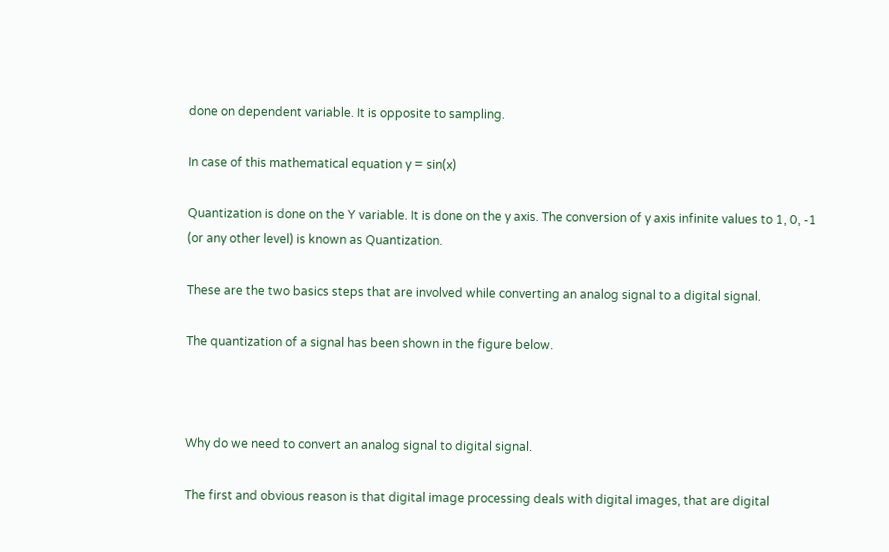done on dependent variable. It is opposite to sampling.

In case of this mathematical equation y = sin(x)

Quantization is done on the Y variable. It is done on the y axis. The conversion of y axis infinite values to 1, 0, -1 (or any other level) is known as Quantization.

These are the two basics steps that are involved while converting an analog signal to a digital signal.

The quantization of a signal has been shown in the figure below.



Why do we need to convert an analog signal to digital signal.

The first and obvious reason is that digital image processing deals with digital images, that are digital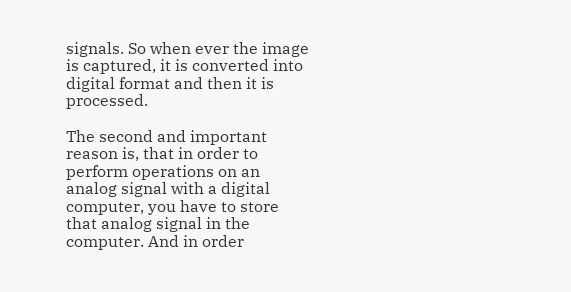signals. So when ever the image is captured, it is converted into digital format and then it is processed.

The second and important reason is, that in order to perform operations on an analog signal with a digital computer, you have to store that analog signal in the computer. And in order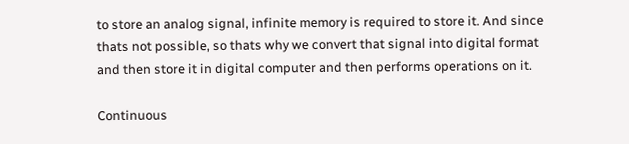to store an analog signal, infinite memory is required to store it. And since thats not possible, so thats why we convert that signal into digital format and then store it in digital computer and then performs operations on it.

Continuous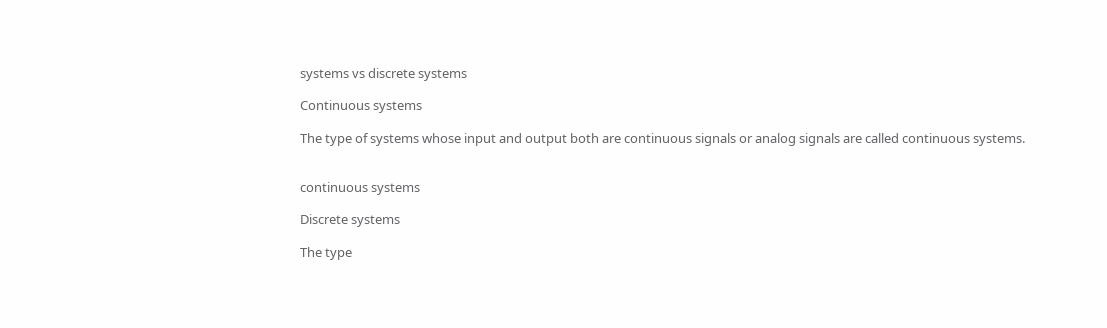systems vs discrete systems

Continuous systems

The type of systems whose input and output both are continuous signals or analog signals are called continuous systems.


continuous systems

Discrete systems

The type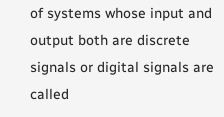of systems whose input and output both are discrete signals or digital signals are called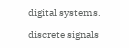digital systems.

discrete signals